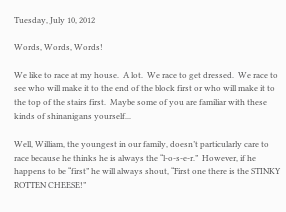Tuesday, July 10, 2012

Words, Words, Words!

We like to race at my house.  A lot.  We race to get dressed.  We race to see who will make it to the end of the block first or who will make it to the top of the stairs first.  Maybe some of you are familiar with these kinds of shinanigans yourself...

Well, William, the youngest in our family, doesn’t particularly care to race because he thinks he is always the “l-o-s-e-r.”  However, if he happens to be “first” he will always shout, “First one there is the STINKY ROTTEN CHEESE!”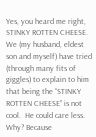Yes, you heard me right, STINKY ROTTEN CHEESE. We (my husband, eldest son and myself) have tried (through many fits of giggles) to explain to him that being the “STINKY ROTTEN CHEESE” is not cool.  He could care less. Why? Because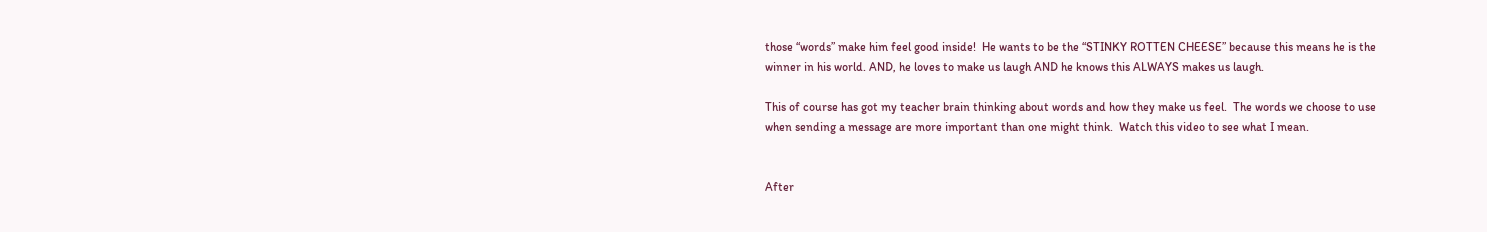those “words” make him feel good inside!  He wants to be the “STINKY ROTTEN CHEESE” because this means he is the winner in his world. AND, he loves to make us laugh AND he knows this ALWAYS makes us laugh.

This of course has got my teacher brain thinking about words and how they make us feel.  The words we choose to use when sending a message are more important than one might think.  Watch this video to see what I mean.


After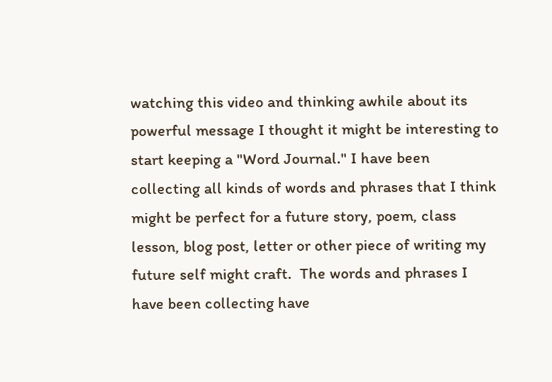watching this video and thinking awhile about its powerful message I thought it might be interesting to start keeping a "Word Journal." I have been collecting all kinds of words and phrases that I think might be perfect for a future story, poem, class lesson, blog post, letter or other piece of writing my future self might craft.  The words and phrases I have been collecting have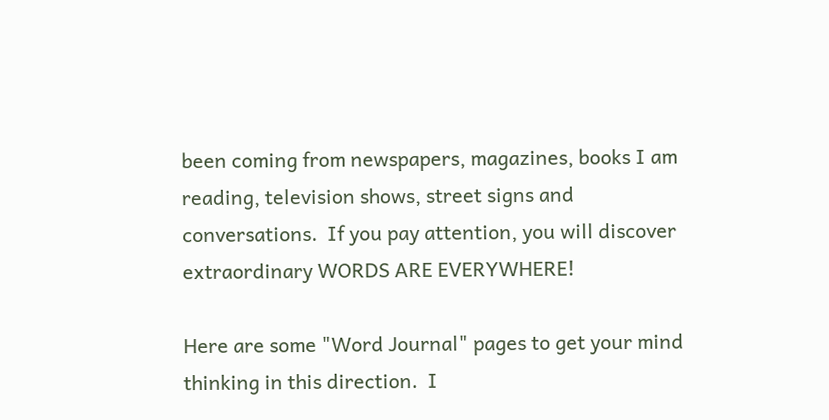been coming from newspapers, magazines, books I am reading, television shows, street signs and conversations.  If you pay attention, you will discover extraordinary WORDS ARE EVERYWHERE!

Here are some "Word Journal" pages to get your mind thinking in this direction.  I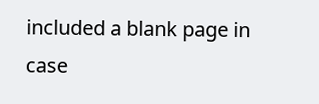included a blank page in case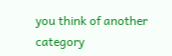you think of another category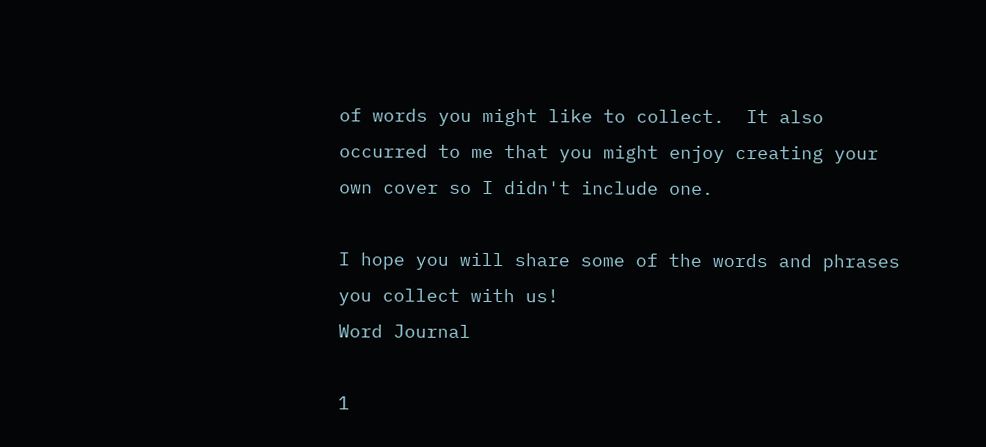of words you might like to collect.  It also occurred to me that you might enjoy creating your own cover so I didn't include one.

I hope you will share some of the words and phrases you collect with us!
Word Journal

1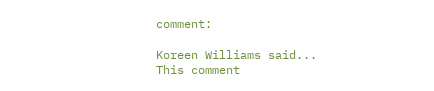comment:

Koreen Williams said...
This comment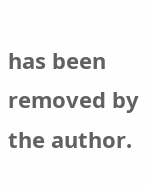has been removed by the author.